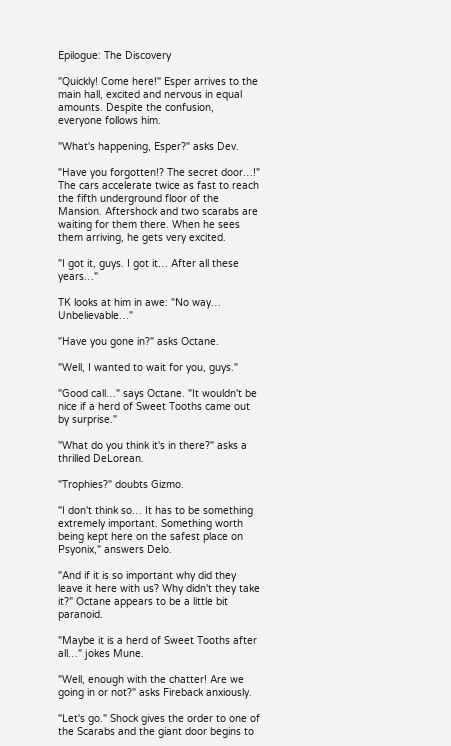Epilogue: The Discovery

"Quickly! Come here!" Esper arrives to the main hall, excited and nervous in equal amounts. Despite the confusion, everyone follows him.

"What's happening, Esper?" asks Dev.

"Have you forgotten!? The secret door…!" The cars accelerate twice as fast to reach the fifth underground floor of the Mansion. Aftershock and two scarabs are waiting for them there. When he sees them arriving, he gets very excited.

"I got it, guys. I got it… After all these years…"

TK looks at him in awe: "No way… Unbelievable…"

"Have you gone in?" asks Octane.

"Well, I wanted to wait for you, guys."

"Good call…" says Octane. "It wouldn't be nice if a herd of Sweet Tooths came out by surprise."

"What do you think it's in there?" asks a thrilled DeLorean.

"Trophies?" doubts Gizmo.

"I don't think so… It has to be something extremely important. Something worth being kept here on the safest place on Psyonix," answers Delo.

"And if it is so important why did they leave it here with us? Why didn't they take it?" Octane appears to be a little bit paranoid.

"Maybe it is a herd of Sweet Tooths after all…" jokes Mune.

"Well, enough with the chatter! Are we going in or not?" asks Fireback anxiously.

"Let's go." Shock gives the order to one of the Scarabs and the giant door begins to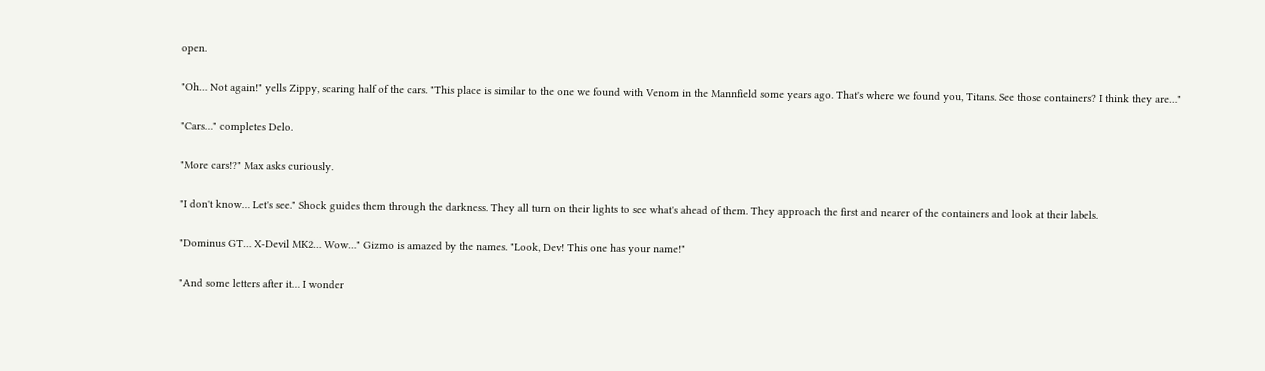open.

"Oh… Not again!" yells Zippy, scaring half of the cars. "This place is similar to the one we found with Venom in the Mannfield some years ago. That's where we found you, Titans. See those containers? I think they are…"

"Cars…" completes Delo.

"More cars!?" Max asks curiously.

"I don't know… Let's see." Shock guides them through the darkness. They all turn on their lights to see what's ahead of them. They approach the first and nearer of the containers and look at their labels.

"Dominus GT… X-Devil MK2… Wow…" Gizmo is amazed by the names. "Look, Dev! This one has your name!"

"And some letters after it… I wonder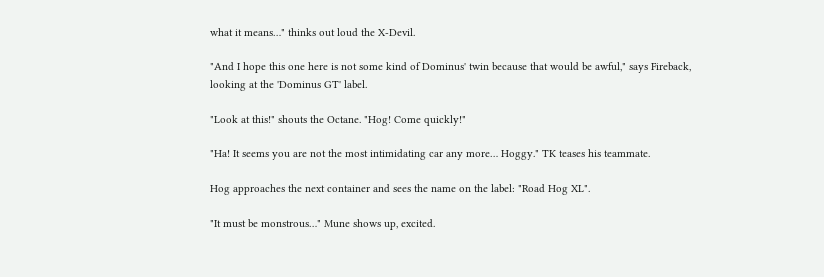what it means…" thinks out loud the X-Devil.

"And I hope this one here is not some kind of Dominus' twin because that would be awful," says Fireback, looking at the 'Dominus GT' label.

"Look at this!" shouts the Octane. "Hog! Come quickly!"

"Ha! It seems you are not the most intimidating car any more… Hoggy." TK teases his teammate.

Hog approaches the next container and sees the name on the label: "Road Hog XL".

"It must be monstrous…" Mune shows up, excited.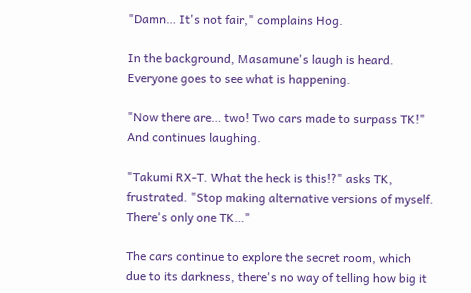"Damn… It's not fair," complains Hog.

In the background, Masamune's laugh is heard. Everyone goes to see what is happening.

"Now there are… two! Two cars made to surpass TK!" And continues laughing.

"Takumi RX-T. What the heck is this!?" asks TK, frustrated. "Stop making alternative versions of myself. There's only one TK…"

The cars continue to explore the secret room, which due to its darkness, there's no way of telling how big it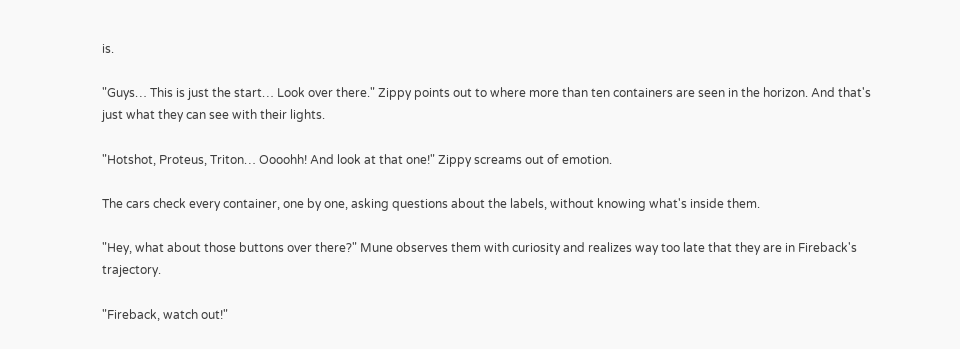is.

"Guys… This is just the start… Look over there." Zippy points out to where more than ten containers are seen in the horizon. And that's just what they can see with their lights.

"Hotshot, Proteus, Triton… Oooohh! And look at that one!" Zippy screams out of emotion.

The cars check every container, one by one, asking questions about the labels, without knowing what's inside them.

"Hey, what about those buttons over there?" Mune observes them with curiosity and realizes way too late that they are in Fireback's trajectory.

"Fireback, watch out!"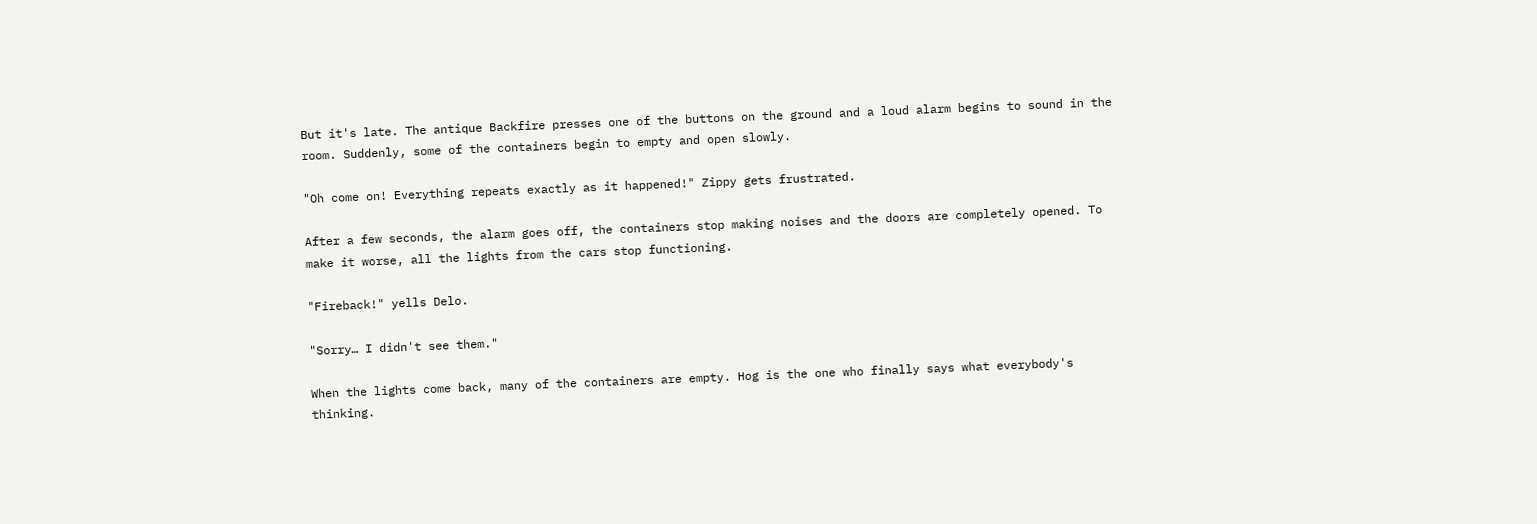But it's late. The antique Backfire presses one of the buttons on the ground and a loud alarm begins to sound in the room. Suddenly, some of the containers begin to empty and open slowly.

"Oh come on! Everything repeats exactly as it happened!" Zippy gets frustrated.

After a few seconds, the alarm goes off, the containers stop making noises and the doors are completely opened. To make it worse, all the lights from the cars stop functioning.

"Fireback!" yells Delo.

"Sorry… I didn't see them."

When the lights come back, many of the containers are empty. Hog is the one who finally says what everybody's thinking.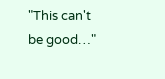"This can't be good…"